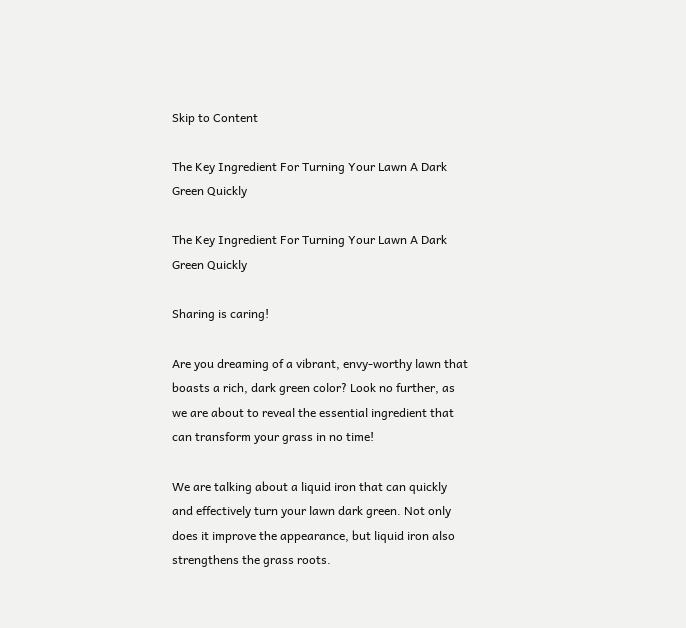Skip to Content

The Key Ingredient For Turning Your Lawn A Dark Green Quickly

The Key Ingredient For Turning Your Lawn A Dark Green Quickly

Sharing is caring!

Are you dreaming of a vibrant, envy-worthy lawn that boasts a rich, dark green color? Look no further, as we are about to reveal the essential ingredient that can transform your grass in no time!

We are talking about a liquid iron that can quickly and effectively turn your lawn dark green. Not only does it improve the appearance, but liquid iron also strengthens the grass roots.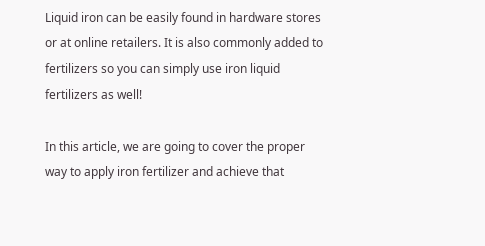Liquid iron can be easily found in hardware stores or at online retailers. It is also commonly added to fertilizers so you can simply use iron liquid fertilizers as well!

In this article, we are going to cover the proper way to apply iron fertilizer and achieve that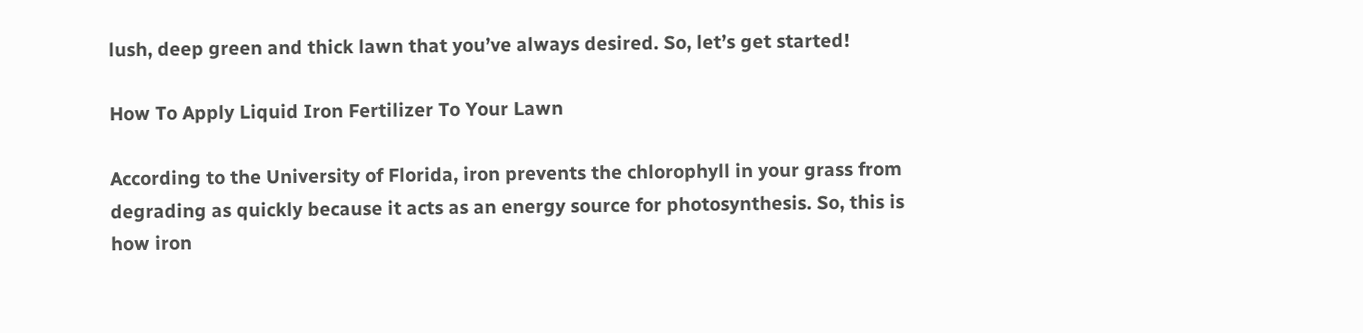lush, deep green and thick lawn that you’ve always desired. So, let’s get started!

How To Apply Liquid Iron Fertilizer To Your Lawn

According to the University of Florida, iron prevents the chlorophyll in your grass from degrading as quickly because it acts as an energy source for photosynthesis. So, this is how iron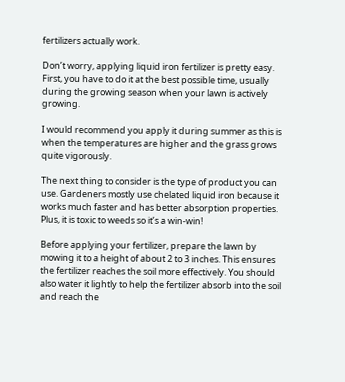fertilizers actually work.

Don’t worry, applying liquid iron fertilizer is pretty easy. First, you have to do it at the best possible time, usually during the growing season when your lawn is actively growing.

I would recommend you apply it during summer as this is when the temperatures are higher and the grass grows quite vigorously.

The next thing to consider is the type of product you can use. Gardeners mostly use chelated liquid iron because it works much faster and has better absorption properties. Plus, it is toxic to weeds so it’s a win-win!

Before applying your fertilizer, prepare the lawn by mowing it to a height of about 2 to 3 inches. This ensures the fertilizer reaches the soil more effectively. You should also water it lightly to help the fertilizer absorb into the soil and reach the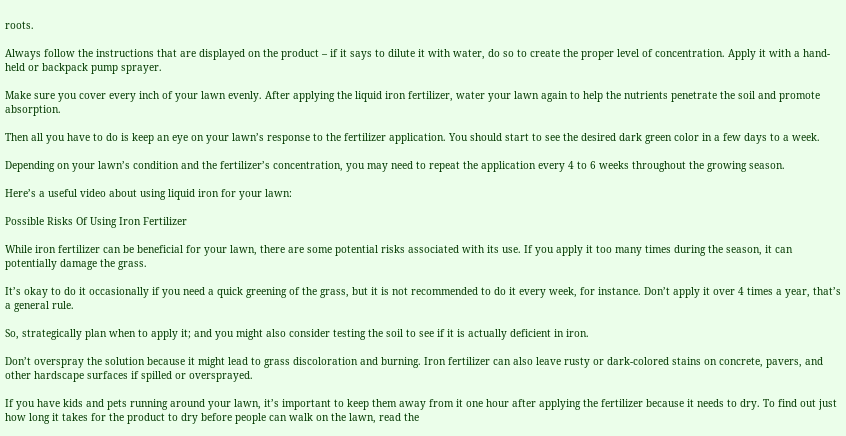roots.

Always follow the instructions that are displayed on the product – if it says to dilute it with water, do so to create the proper level of concentration. Apply it with a hand-held or backpack pump sprayer.

Make sure you cover every inch of your lawn evenly. After applying the liquid iron fertilizer, water your lawn again to help the nutrients penetrate the soil and promote absorption.

Then all you have to do is keep an eye on your lawn’s response to the fertilizer application. You should start to see the desired dark green color in a few days to a week.

Depending on your lawn’s condition and the fertilizer’s concentration, you may need to repeat the application every 4 to 6 weeks throughout the growing season.

Here’s a useful video about using liquid iron for your lawn:

Possible Risks Of Using Iron Fertilizer

While iron fertilizer can be beneficial for your lawn, there are some potential risks associated with its use. If you apply it too many times during the season, it can potentially damage the grass.

It’s okay to do it occasionally if you need a quick greening of the grass, but it is not recommended to do it every week, for instance. Don’t apply it over 4 times a year, that’s a general rule.

So, strategically plan when to apply it; and you might also consider testing the soil to see if it is actually deficient in iron.

Don’t overspray the solution because it might lead to grass discoloration and burning. Iron fertilizer can also leave rusty or dark-colored stains on concrete, pavers, and other hardscape surfaces if spilled or oversprayed.

If you have kids and pets running around your lawn, it’s important to keep them away from it one hour after applying the fertilizer because it needs to dry. To find out just how long it takes for the product to dry before people can walk on the lawn, read the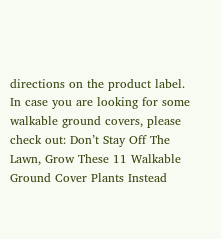directions on the product label.
In case you are looking for some walkable ground covers, please check out: Don’t Stay Off The Lawn, Grow These 11 Walkable Ground Cover Plants Instead